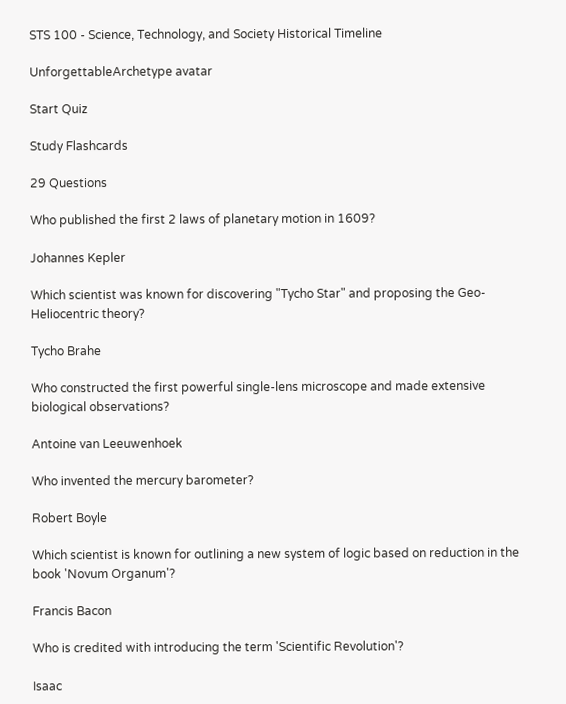STS 100 - Science, Technology, and Society Historical Timeline

UnforgettableArchetype avatar

Start Quiz

Study Flashcards

29 Questions

Who published the first 2 laws of planetary motion in 1609?

Johannes Kepler

Which scientist was known for discovering "Tycho Star" and proposing the Geo-Heliocentric theory?

Tycho Brahe

Who constructed the first powerful single-lens microscope and made extensive biological observations?

Antoine van Leeuwenhoek

Who invented the mercury barometer?

Robert Boyle

Which scientist is known for outlining a new system of logic based on reduction in the book 'Novum Organum'?

Francis Bacon

Who is credited with introducing the term 'Scientific Revolution'?

Isaac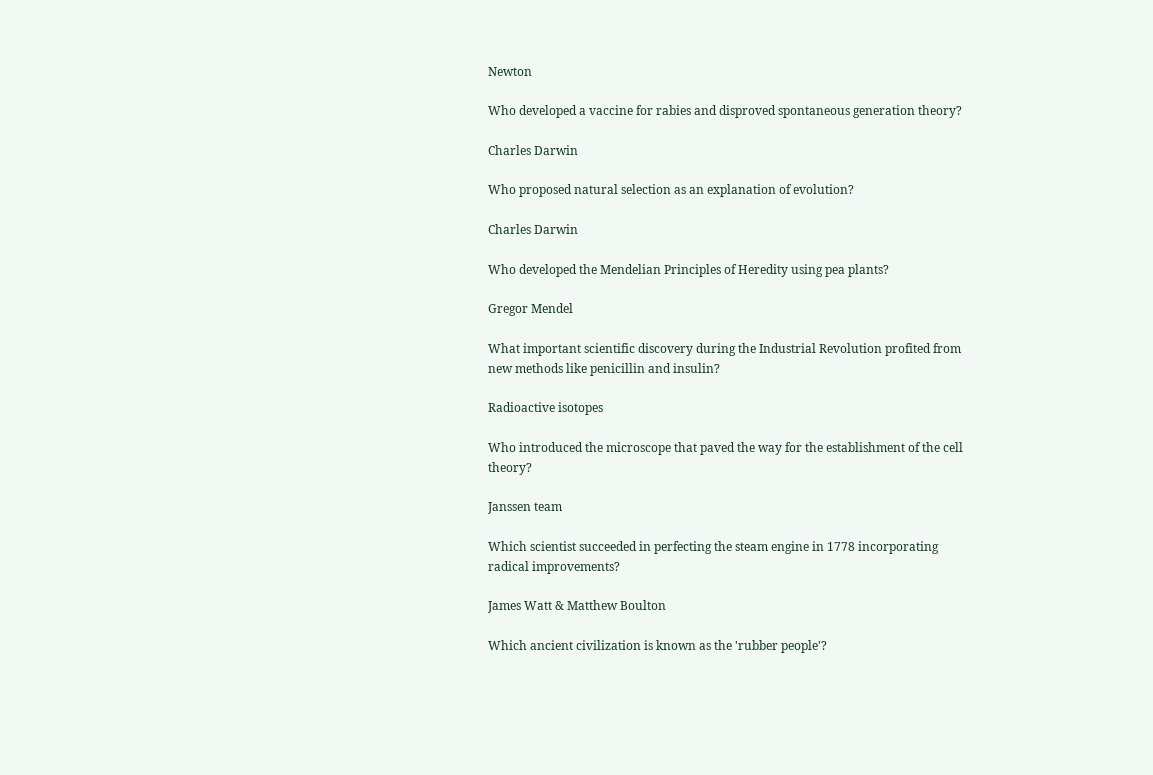Newton

Who developed a vaccine for rabies and disproved spontaneous generation theory?

Charles Darwin

Who proposed natural selection as an explanation of evolution?

Charles Darwin

Who developed the Mendelian Principles of Heredity using pea plants?

Gregor Mendel

What important scientific discovery during the Industrial Revolution profited from new methods like penicillin and insulin?

Radioactive isotopes

Who introduced the microscope that paved the way for the establishment of the cell theory?

Janssen team

Which scientist succeeded in perfecting the steam engine in 1778 incorporating radical improvements?

James Watt & Matthew Boulton

Which ancient civilization is known as the 'rubber people'?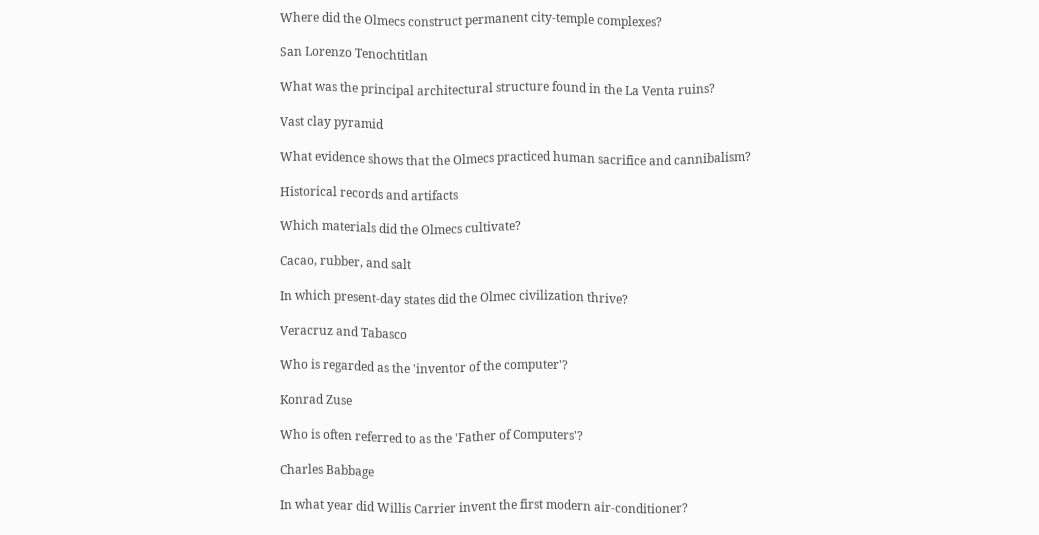Where did the Olmecs construct permanent city-temple complexes?

San Lorenzo Tenochtitlan

What was the principal architectural structure found in the La Venta ruins?

Vast clay pyramid

What evidence shows that the Olmecs practiced human sacrifice and cannibalism?

Historical records and artifacts

Which materials did the Olmecs cultivate?

Cacao, rubber, and salt

In which present-day states did the Olmec civilization thrive?

Veracruz and Tabasco

Who is regarded as the 'inventor of the computer'?

Konrad Zuse

Who is often referred to as the 'Father of Computers'?

Charles Babbage

In what year did Willis Carrier invent the first modern air-conditioner?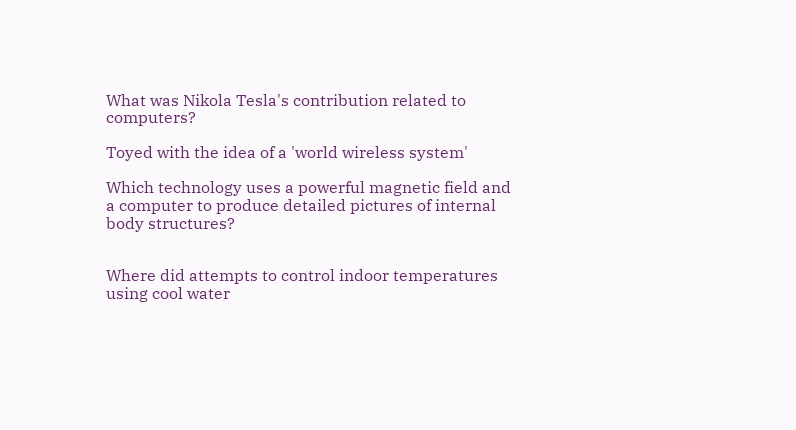What was Nikola Tesla's contribution related to computers?

Toyed with the idea of a 'world wireless system'

Which technology uses a powerful magnetic field and a computer to produce detailed pictures of internal body structures?


Where did attempts to control indoor temperatures using cool water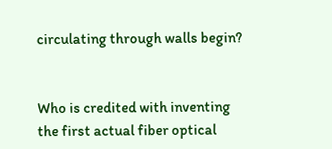circulating through walls begin?


Who is credited with inventing the first actual fiber optical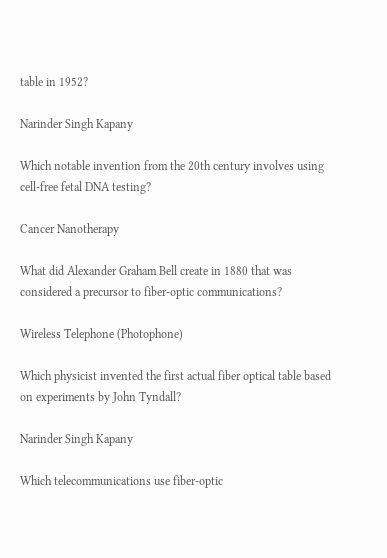table in 1952?

Narinder Singh Kapany

Which notable invention from the 20th century involves using cell-free fetal DNA testing?

Cancer Nanotherapy

What did Alexander Graham Bell create in 1880 that was considered a precursor to fiber-optic communications?

Wireless Telephone (Photophone)

Which physicist invented the first actual fiber optical table based on experiments by John Tyndall?

Narinder Singh Kapany

Which telecommunications use fiber-optic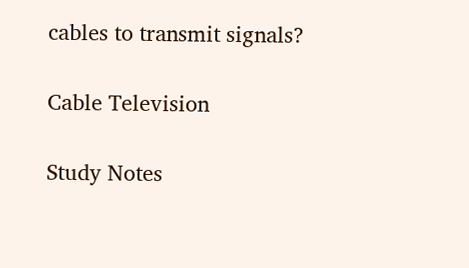cables to transmit signals?

Cable Television

Study Notes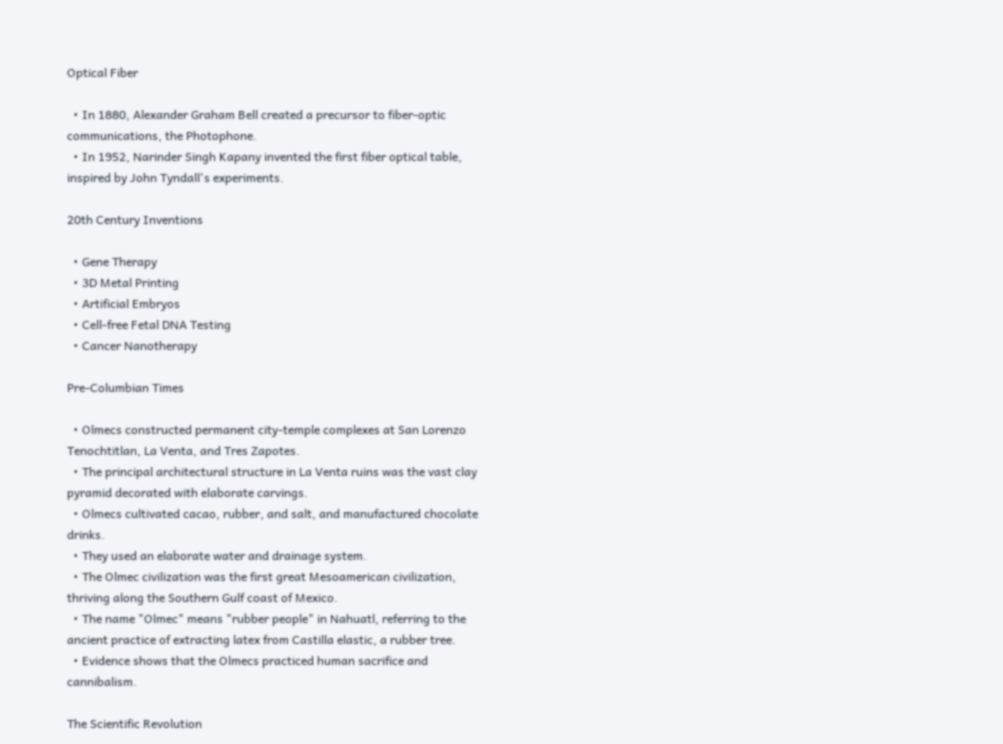Optical Fiber

  • In 1880, Alexander Graham Bell created a precursor to fiber-optic communications, the Photophone.
  • In 1952, Narinder Singh Kapany invented the first fiber optical table, inspired by John Tyndall's experiments.

20th Century Inventions

  • Gene Therapy
  • 3D Metal Printing
  • Artificial Embryos
  • Cell-free Fetal DNA Testing
  • Cancer Nanotherapy

Pre-Columbian Times

  • Olmecs constructed permanent city-temple complexes at San Lorenzo Tenochtitlan, La Venta, and Tres Zapotes.
  • The principal architectural structure in La Venta ruins was the vast clay pyramid decorated with elaborate carvings.
  • Olmecs cultivated cacao, rubber, and salt, and manufactured chocolate drinks.
  • They used an elaborate water and drainage system.
  • The Olmec civilization was the first great Mesoamerican civilization, thriving along the Southern Gulf coast of Mexico.
  • The name "Olmec" means "rubber people" in Nahuatl, referring to the ancient practice of extracting latex from Castilla elastic, a rubber tree.
  • Evidence shows that the Olmecs practiced human sacrifice and cannibalism.

The Scientific Revolution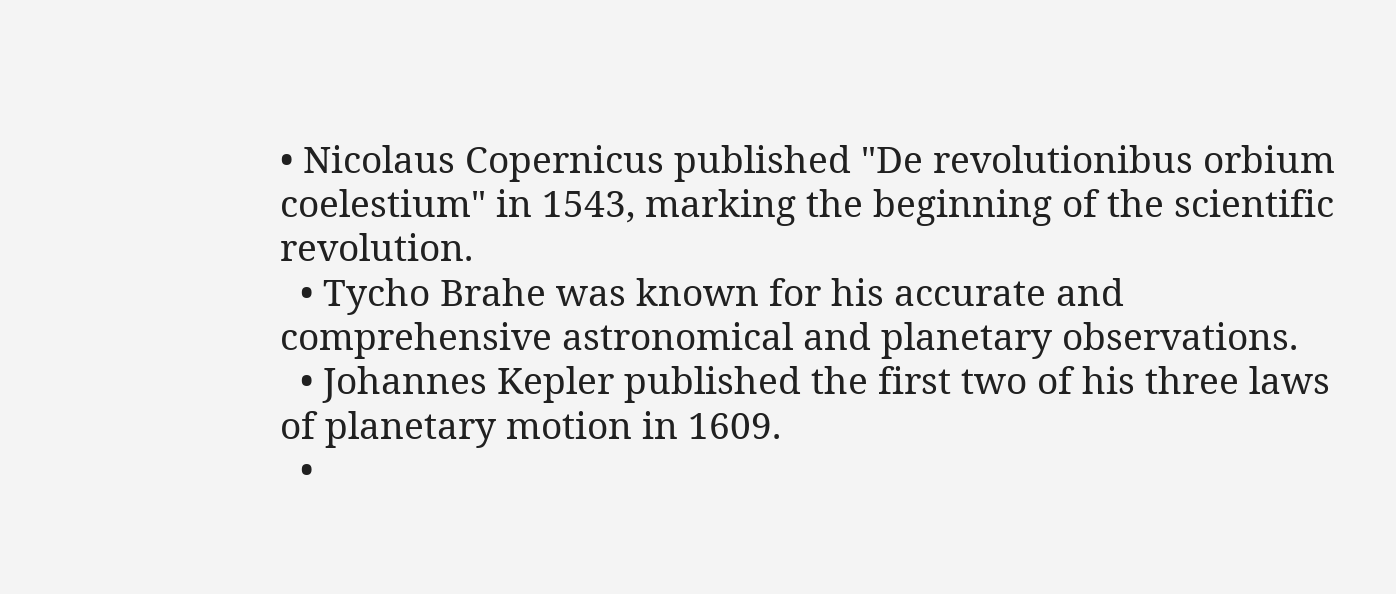• Nicolaus Copernicus published "De revolutionibus orbium coelestium" in 1543, marking the beginning of the scientific revolution.
  • Tycho Brahe was known for his accurate and comprehensive astronomical and planetary observations.
  • Johannes Kepler published the first two of his three laws of planetary motion in 1609.
  •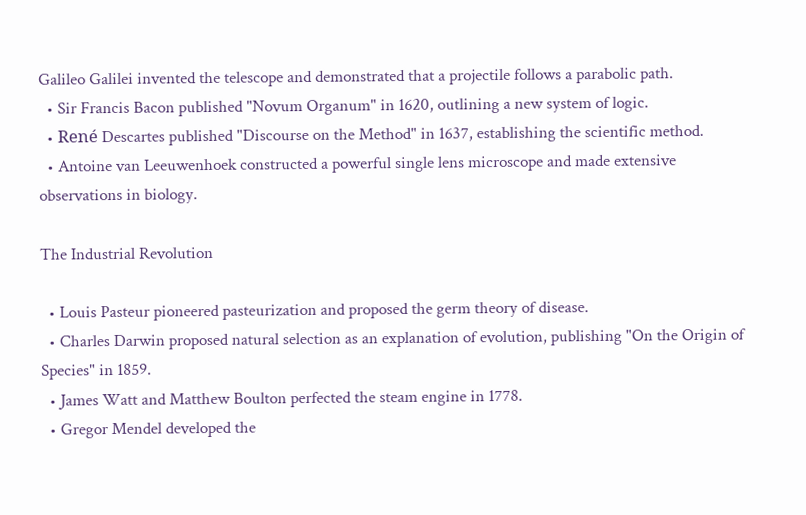Galileo Galilei invented the telescope and demonstrated that a projectile follows a parabolic path.
  • Sir Francis Bacon published "Novum Organum" in 1620, outlining a new system of logic.
  • René Descartes published "Discourse on the Method" in 1637, establishing the scientific method.
  • Antoine van Leeuwenhoek constructed a powerful single lens microscope and made extensive observations in biology.

The Industrial Revolution

  • Louis Pasteur pioneered pasteurization and proposed the germ theory of disease.
  • Charles Darwin proposed natural selection as an explanation of evolution, publishing "On the Origin of Species" in 1859.
  • James Watt and Matthew Boulton perfected the steam engine in 1778.
  • Gregor Mendel developed the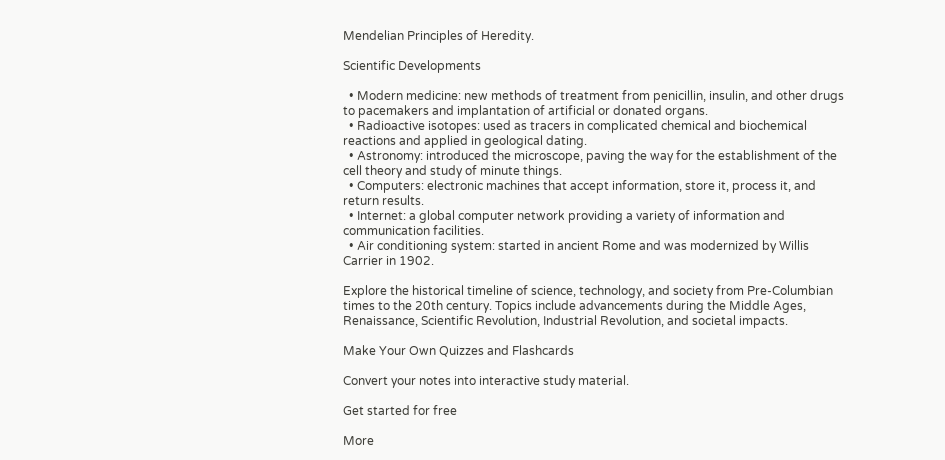Mendelian Principles of Heredity.

Scientific Developments

  • Modern medicine: new methods of treatment from penicillin, insulin, and other drugs to pacemakers and implantation of artificial or donated organs.
  • Radioactive isotopes: used as tracers in complicated chemical and biochemical reactions and applied in geological dating.
  • Astronomy: introduced the microscope, paving the way for the establishment of the cell theory and study of minute things.
  • Computers: electronic machines that accept information, store it, process it, and return results.
  • Internet: a global computer network providing a variety of information and communication facilities.
  • Air conditioning system: started in ancient Rome and was modernized by Willis Carrier in 1902.

Explore the historical timeline of science, technology, and society from Pre-Columbian times to the 20th century. Topics include advancements during the Middle Ages, Renaissance, Scientific Revolution, Industrial Revolution, and societal impacts.

Make Your Own Quizzes and Flashcards

Convert your notes into interactive study material.

Get started for free

More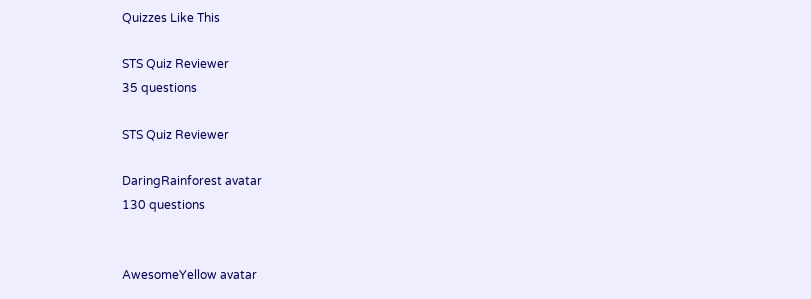Quizzes Like This

STS Quiz Reviewer
35 questions

STS Quiz Reviewer

DaringRainforest avatar
130 questions


AwesomeYellow avatar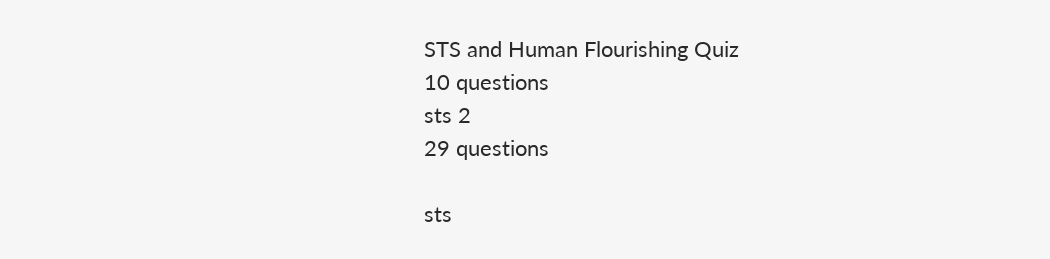STS and Human Flourishing Quiz
10 questions
sts 2
29 questions

sts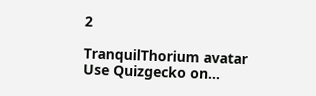2

TranquilThorium avatar
Use Quizgecko on...